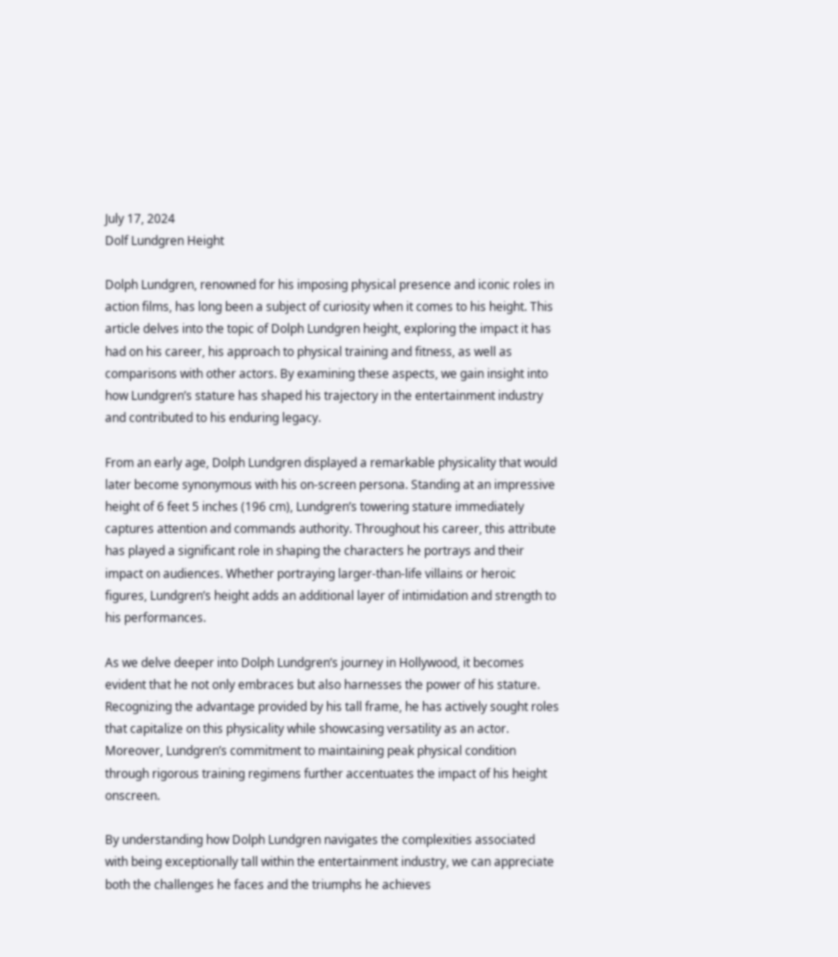July 17, 2024
Dolf Lundgren Height

Dolph Lundgren, renowned for his imposing physical presence and iconic roles in action films, has long been a subject of curiosity when it comes to his height. This article delves into the topic of Dolph Lundgren height, exploring the impact it has had on his career, his approach to physical training and fitness, as well as comparisons with other actors. By examining these aspects, we gain insight into how Lundgren’s stature has shaped his trajectory in the entertainment industry and contributed to his enduring legacy.

From an early age, Dolph Lundgren displayed a remarkable physicality that would later become synonymous with his on-screen persona. Standing at an impressive height of 6 feet 5 inches (196 cm), Lundgren’s towering stature immediately captures attention and commands authority. Throughout his career, this attribute has played a significant role in shaping the characters he portrays and their impact on audiences. Whether portraying larger-than-life villains or heroic figures, Lundgren’s height adds an additional layer of intimidation and strength to his performances.

As we delve deeper into Dolph Lundgren’s journey in Hollywood, it becomes evident that he not only embraces but also harnesses the power of his stature. Recognizing the advantage provided by his tall frame, he has actively sought roles that capitalize on this physicality while showcasing versatility as an actor. Moreover, Lundgren’s commitment to maintaining peak physical condition through rigorous training regimens further accentuates the impact of his height onscreen.

By understanding how Dolph Lundgren navigates the complexities associated with being exceptionally tall within the entertainment industry, we can appreciate both the challenges he faces and the triumphs he achieves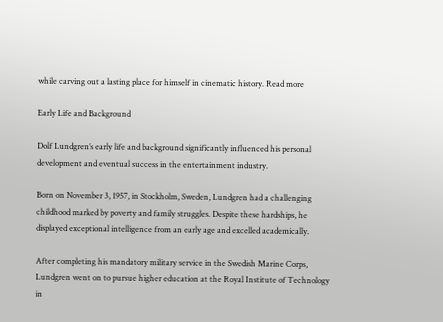while carving out a lasting place for himself in cinematic history. Read more

Early Life and Background

Dolf Lundgren’s early life and background significantly influenced his personal development and eventual success in the entertainment industry.

Born on November 3, 1957, in Stockholm, Sweden, Lundgren had a challenging childhood marked by poverty and family struggles. Despite these hardships, he displayed exceptional intelligence from an early age and excelled academically.

After completing his mandatory military service in the Swedish Marine Corps, Lundgren went on to pursue higher education at the Royal Institute of Technology in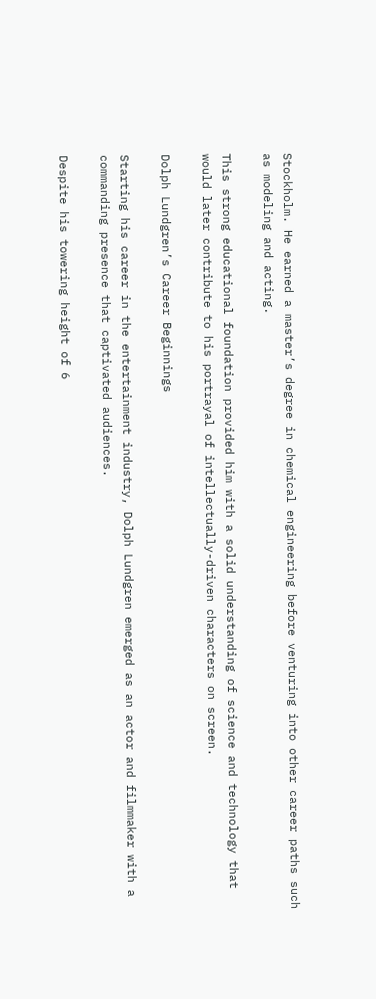Stockholm. He earned a master’s degree in chemical engineering before venturing into other career paths such as modeling and acting.

This strong educational foundation provided him with a solid understanding of science and technology that would later contribute to his portrayal of intellectually-driven characters on screen.

Dolph Lundgren’s Career Beginnings

Starting his career in the entertainment industry, Dolph Lundgren emerged as an actor and filmmaker with a commanding presence that captivated audiences.

Despite his towering height of 6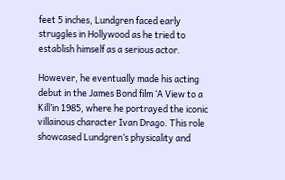feet 5 inches, Lundgren faced early struggles in Hollywood as he tried to establish himself as a serious actor.

However, he eventually made his acting debut in the James Bond film ‘A View to a Kill’in 1985, where he portrayed the iconic villainous character Ivan Drago. This role showcased Lundgren’s physicality and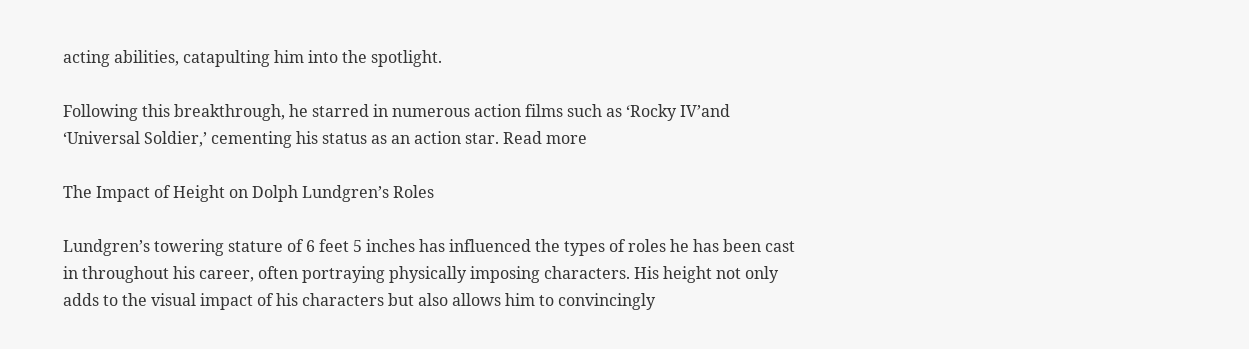acting abilities, catapulting him into the spotlight.

Following this breakthrough, he starred in numerous action films such as ‘Rocky IV’and ‘Universal Soldier,’ cementing his status as an action star. Read more

The Impact of Height on Dolph Lundgren’s Roles

Lundgren’s towering stature of 6 feet 5 inches has influenced the types of roles he has been cast in throughout his career, often portraying physically imposing characters. His height not only adds to the visual impact of his characters but also allows him to convincingly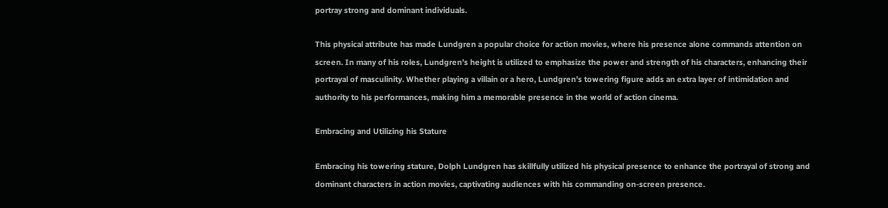portray strong and dominant individuals.

This physical attribute has made Lundgren a popular choice for action movies, where his presence alone commands attention on screen. In many of his roles, Lundgren’s height is utilized to emphasize the power and strength of his characters, enhancing their portrayal of masculinity. Whether playing a villain or a hero, Lundgren’s towering figure adds an extra layer of intimidation and authority to his performances, making him a memorable presence in the world of action cinema.

Embracing and Utilizing his Stature

Embracing his towering stature, Dolph Lundgren has skillfully utilized his physical presence to enhance the portrayal of strong and dominant characters in action movies, captivating audiences with his commanding on-screen presence.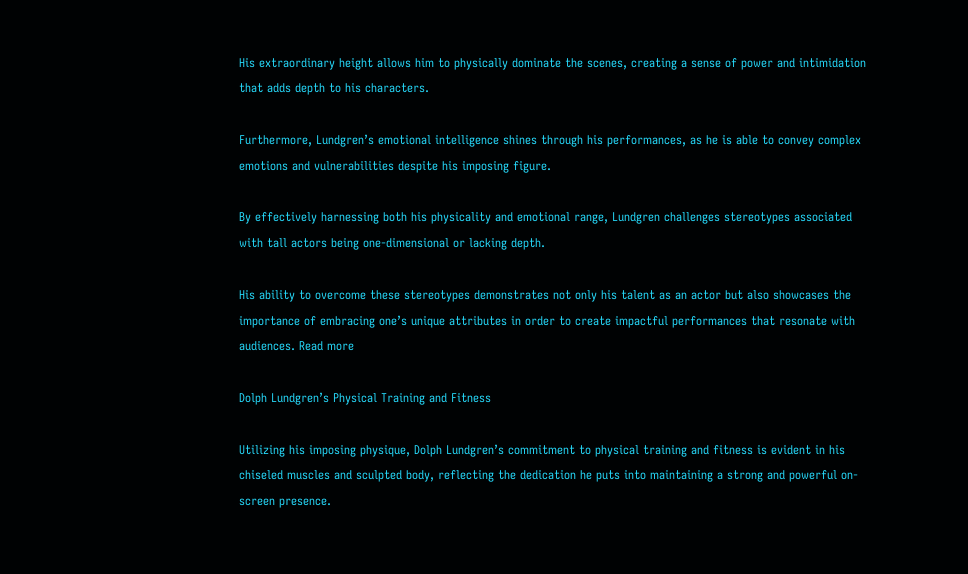His extraordinary height allows him to physically dominate the scenes, creating a sense of power and intimidation that adds depth to his characters.

Furthermore, Lundgren’s emotional intelligence shines through his performances, as he is able to convey complex emotions and vulnerabilities despite his imposing figure.

By effectively harnessing both his physicality and emotional range, Lundgren challenges stereotypes associated with tall actors being one-dimensional or lacking depth.

His ability to overcome these stereotypes demonstrates not only his talent as an actor but also showcases the importance of embracing one’s unique attributes in order to create impactful performances that resonate with audiences. Read more

Dolph Lundgren’s Physical Training and Fitness

Utilizing his imposing physique, Dolph Lundgren’s commitment to physical training and fitness is evident in his chiseled muscles and sculpted body, reflecting the dedication he puts into maintaining a strong and powerful on-screen presence.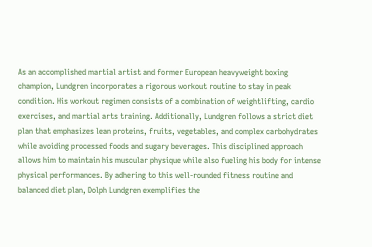As an accomplished martial artist and former European heavyweight boxing champion, Lundgren incorporates a rigorous workout routine to stay in peak condition. His workout regimen consists of a combination of weightlifting, cardio exercises, and martial arts training. Additionally, Lundgren follows a strict diet plan that emphasizes lean proteins, fruits, vegetables, and complex carbohydrates while avoiding processed foods and sugary beverages. This disciplined approach allows him to maintain his muscular physique while also fueling his body for intense physical performances. By adhering to this well-rounded fitness routine and balanced diet plan, Dolph Lundgren exemplifies the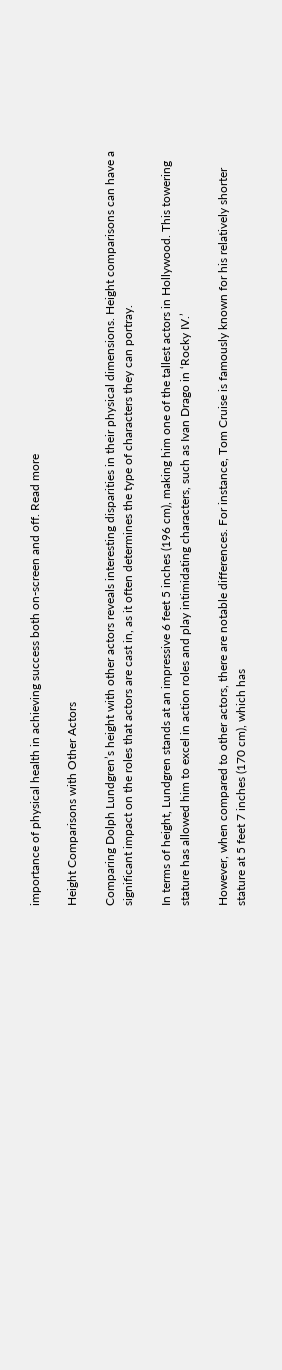importance of physical health in achieving success both on-screen and off. Read more

Height Comparisons with Other Actors

Comparing Dolph Lundgren’s height with other actors reveals interesting disparities in their physical dimensions. Height comparisons can have a significant impact on the roles that actors are cast in, as it often determines the type of characters they can portray.

In terms of height, Lundgren stands at an impressive 6 feet 5 inches (196 cm), making him one of the tallest actors in Hollywood. This towering stature has allowed him to excel in action roles and play intimidating characters, such as Ivan Drago in ‘Rocky IV.’

However, when compared to other actors, there are notable differences. For instance, Tom Cruise is famously known for his relatively shorter stature at 5 feet 7 inches (170 cm), which has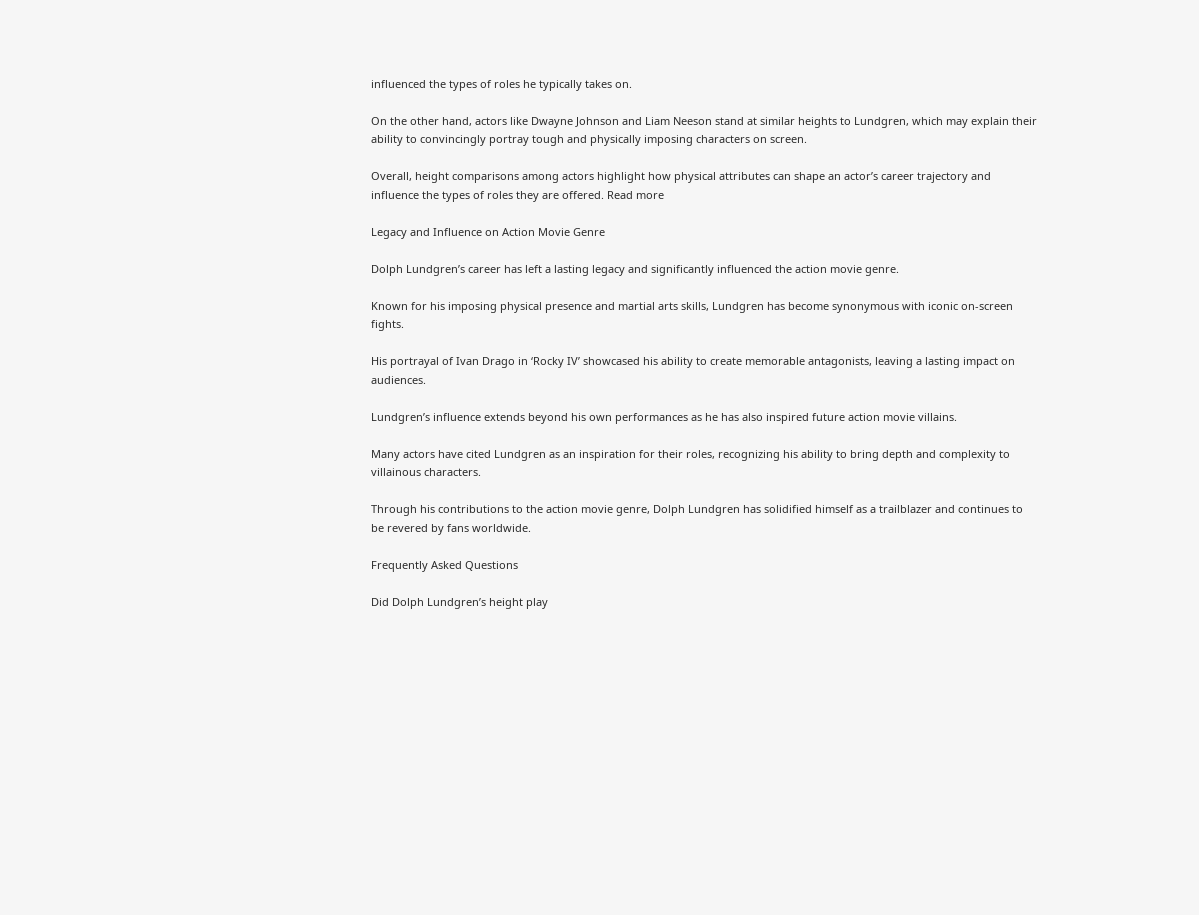influenced the types of roles he typically takes on.

On the other hand, actors like Dwayne Johnson and Liam Neeson stand at similar heights to Lundgren, which may explain their ability to convincingly portray tough and physically imposing characters on screen.

Overall, height comparisons among actors highlight how physical attributes can shape an actor’s career trajectory and influence the types of roles they are offered. Read more

Legacy and Influence on Action Movie Genre

Dolph Lundgren’s career has left a lasting legacy and significantly influenced the action movie genre.

Known for his imposing physical presence and martial arts skills, Lundgren has become synonymous with iconic on-screen fights.

His portrayal of Ivan Drago in ‘Rocky IV’ showcased his ability to create memorable antagonists, leaving a lasting impact on audiences.

Lundgren’s influence extends beyond his own performances as he has also inspired future action movie villains.

Many actors have cited Lundgren as an inspiration for their roles, recognizing his ability to bring depth and complexity to villainous characters.

Through his contributions to the action movie genre, Dolph Lundgren has solidified himself as a trailblazer and continues to be revered by fans worldwide.

Frequently Asked Questions

Did Dolph Lundgren’s height play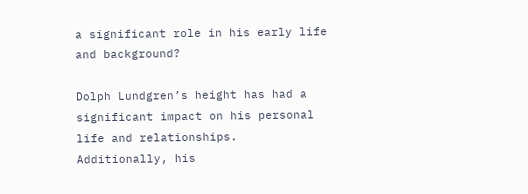a significant role in his early life and background?

Dolph Lundgren’s height has had a significant impact on his personal life and relationships. Additionally, his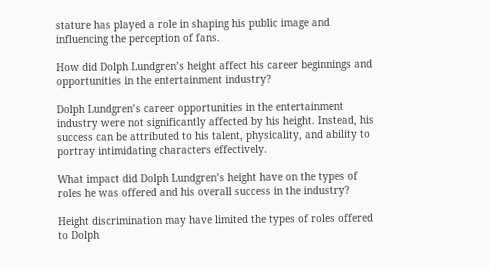stature has played a role in shaping his public image and influencing the perception of fans.

How did Dolph Lundgren’s height affect his career beginnings and opportunities in the entertainment industry?

Dolph Lundgren’s career opportunities in the entertainment industry were not significantly affected by his height. Instead, his success can be attributed to his talent, physicality, and ability to portray intimidating characters effectively.

What impact did Dolph Lundgren’s height have on the types of roles he was offered and his overall success in the industry?

Height discrimination may have limited the types of roles offered to Dolph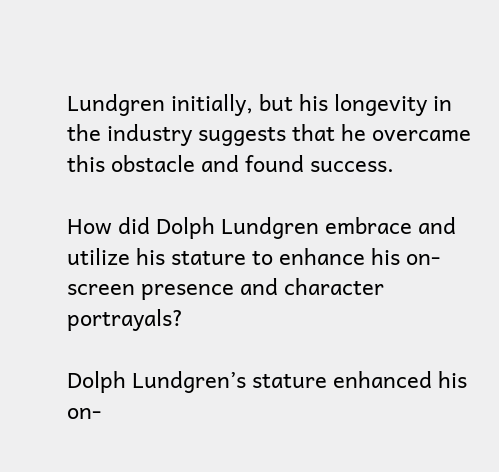Lundgren initially, but his longevity in the industry suggests that he overcame this obstacle and found success.

How did Dolph Lundgren embrace and utilize his stature to enhance his on-screen presence and character portrayals?

Dolph Lundgren’s stature enhanced his on-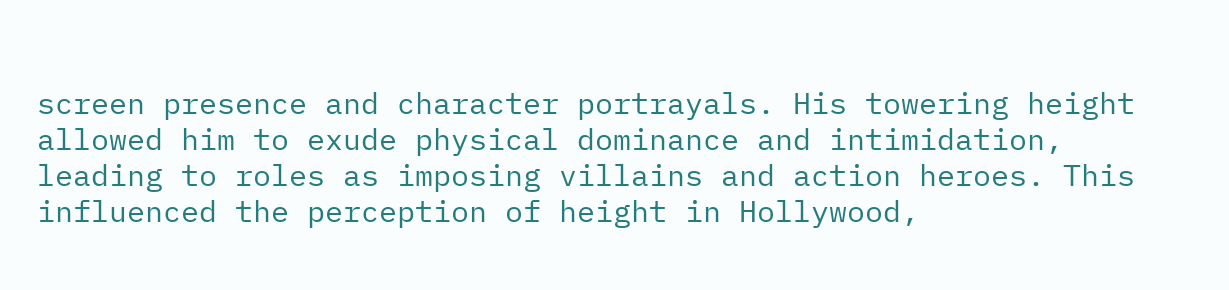screen presence and character portrayals. His towering height allowed him to exude physical dominance and intimidation, leading to roles as imposing villains and action heroes. This influenced the perception of height in Hollywood,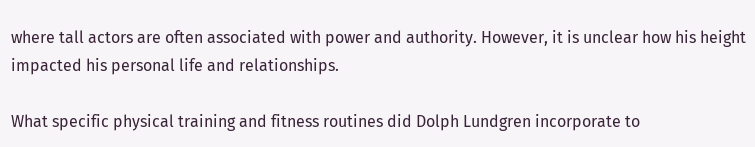where tall actors are often associated with power and authority. However, it is unclear how his height impacted his personal life and relationships.

What specific physical training and fitness routines did Dolph Lundgren incorporate to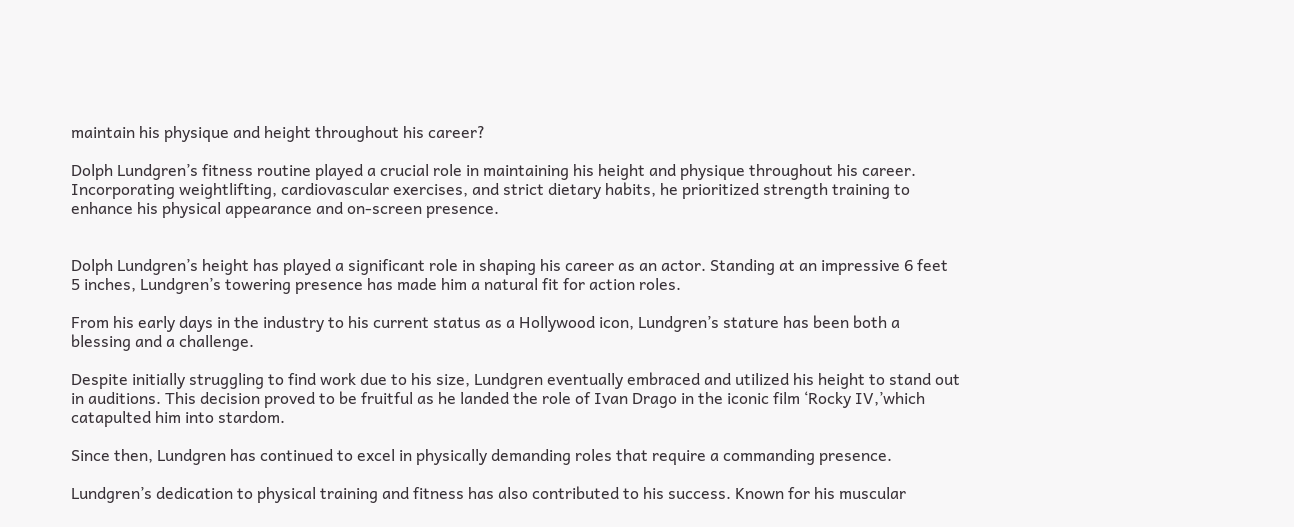maintain his physique and height throughout his career?

Dolph Lundgren’s fitness routine played a crucial role in maintaining his height and physique throughout his career. Incorporating weightlifting, cardiovascular exercises, and strict dietary habits, he prioritized strength training to enhance his physical appearance and on-screen presence.


Dolph Lundgren’s height has played a significant role in shaping his career as an actor. Standing at an impressive 6 feet 5 inches, Lundgren’s towering presence has made him a natural fit for action roles.

From his early days in the industry to his current status as a Hollywood icon, Lundgren’s stature has been both a blessing and a challenge.

Despite initially struggling to find work due to his size, Lundgren eventually embraced and utilized his height to stand out in auditions. This decision proved to be fruitful as he landed the role of Ivan Drago in the iconic film ‘Rocky IV,’which catapulted him into stardom.

Since then, Lundgren has continued to excel in physically demanding roles that require a commanding presence.

Lundgren’s dedication to physical training and fitness has also contributed to his success. Known for his muscular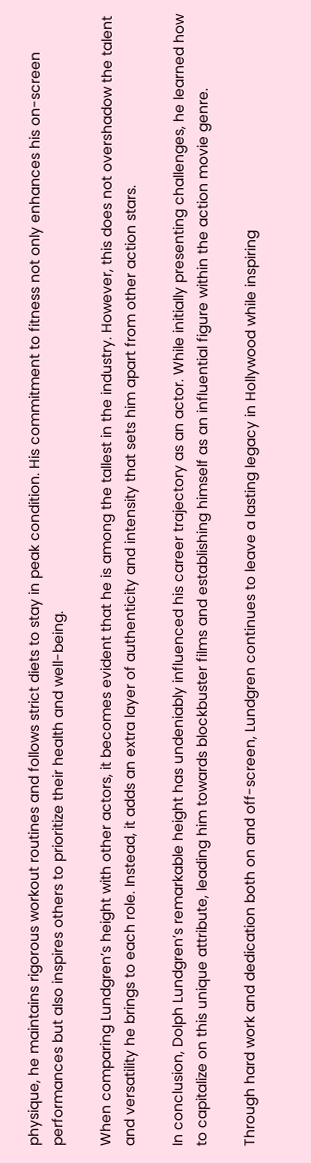physique, he maintains rigorous workout routines and follows strict diets to stay in peak condition. His commitment to fitness not only enhances his on-screen performances but also inspires others to prioritize their health and well-being.

When comparing Lundgren’s height with other actors, it becomes evident that he is among the tallest in the industry. However, this does not overshadow the talent and versatility he brings to each role. Instead, it adds an extra layer of authenticity and intensity that sets him apart from other action stars.

In conclusion, Dolph Lundgren’s remarkable height has undeniably influenced his career trajectory as an actor. While initially presenting challenges, he learned how to capitalize on this unique attribute, leading him towards blockbuster films and establishing himself as an influential figure within the action movie genre.

Through hard work and dedication both on and off-screen, Lundgren continues to leave a lasting legacy in Hollywood while inspiring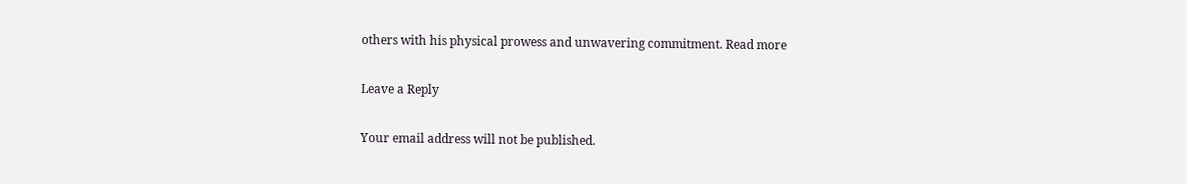others with his physical prowess and unwavering commitment. Read more

Leave a Reply

Your email address will not be published.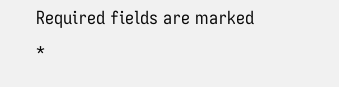Required fields are marked *